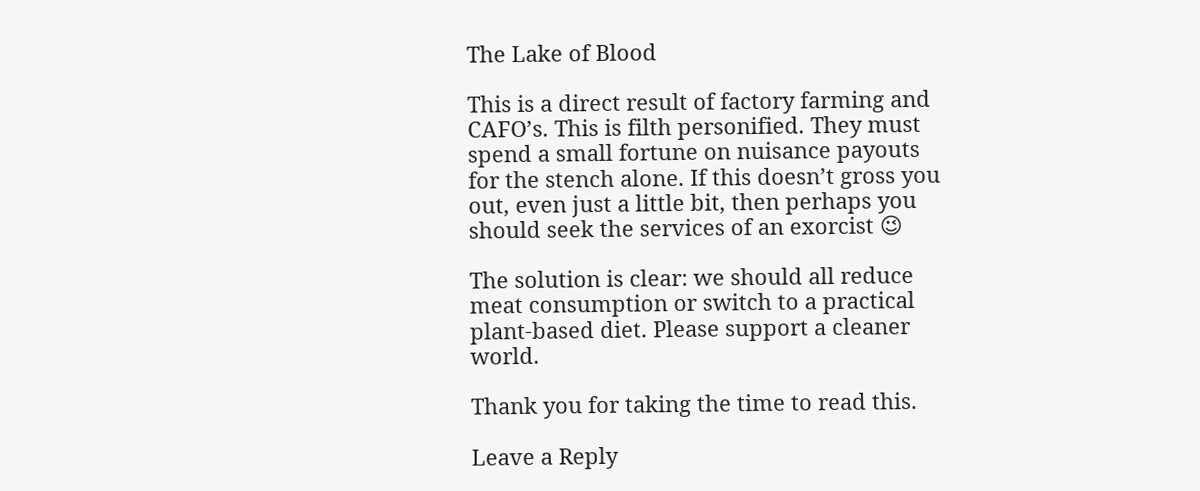The Lake of Blood

This is a direct result of factory farming and CAFO’s. This is filth personified. They must spend a small fortune on nuisance payouts for the stench alone. If this doesn’t gross you out, even just a little bit, then perhaps you should seek the services of an exorcist 😉

The solution is clear: we should all reduce meat consumption or switch to a practical plant-based diet. Please support a cleaner world.

Thank you for taking the time to read this.

Leave a Reply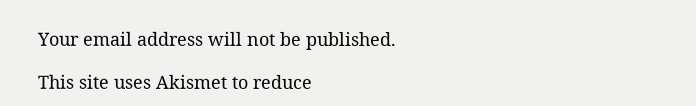Your email address will not be published.

This site uses Akismet to reduce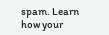spam. Learn how your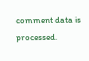comment data is processed.